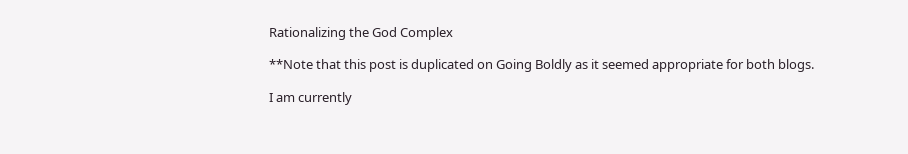Rationalizing the God Complex

**Note that this post is duplicated on Going Boldly as it seemed appropriate for both blogs.

I am currently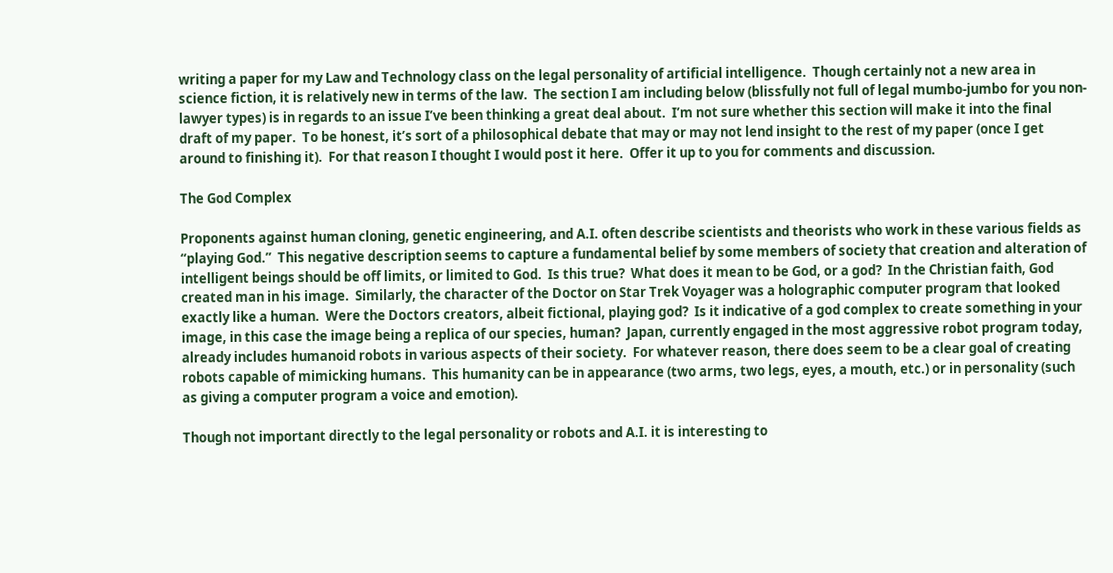writing a paper for my Law and Technology class on the legal personality of artificial intelligence.  Though certainly not a new area in science fiction, it is relatively new in terms of the law.  The section I am including below (blissfully not full of legal mumbo-jumbo for you non-lawyer types) is in regards to an issue I’ve been thinking a great deal about.  I’m not sure whether this section will make it into the final draft of my paper.  To be honest, it’s sort of a philosophical debate that may or may not lend insight to the rest of my paper (once I get around to finishing it).  For that reason I thought I would post it here.  Offer it up to you for comments and discussion.

The God Complex

Proponents against human cloning, genetic engineering, and A.I. often describe scientists and theorists who work in these various fields as “playing God.”  This negative description seems to capture a fundamental belief by some members of society that creation and alteration of intelligent beings should be off limits, or limited to God.  Is this true?  What does it mean to be God, or a god?  In the Christian faith, God created man in his image.  Similarly, the character of the Doctor on Star Trek Voyager was a holographic computer program that looked exactly like a human.  Were the Doctors creators, albeit fictional, playing god?  Is it indicative of a god complex to create something in your image, in this case the image being a replica of our species, human?  Japan, currently engaged in the most aggressive robot program today, already includes humanoid robots in various aspects of their society.  For whatever reason, there does seem to be a clear goal of creating robots capable of mimicking humans.  This humanity can be in appearance (two arms, two legs, eyes, a mouth, etc.) or in personality (such as giving a computer program a voice and emotion).

Though not important directly to the legal personality or robots and A.I. it is interesting to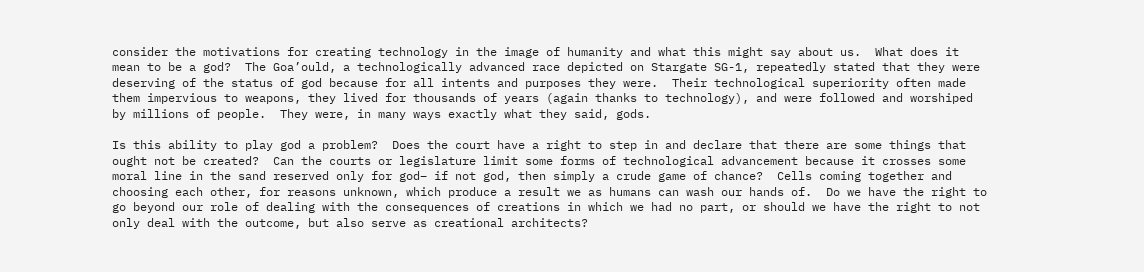consider the motivations for creating technology in the image of humanity and what this might say about us.  What does it mean to be a god?  The Goa’ould, a technologically advanced race depicted on Stargate SG-1, repeatedly stated that they were deserving of the status of god because for all intents and purposes they were.  Their technological superiority often made them impervious to weapons, they lived for thousands of years (again thanks to technology), and were followed and worshiped by millions of people.  They were, in many ways exactly what they said, gods.

Is this ability to play god a problem?  Does the court have a right to step in and declare that there are some things that ought not be created?  Can the courts or legislature limit some forms of technological advancement because it crosses some moral line in the sand reserved only for god– if not god, then simply a crude game of chance?  Cells coming together and choosing each other, for reasons unknown, which produce a result we as humans can wash our hands of.  Do we have the right to go beyond our role of dealing with the consequences of creations in which we had no part, or should we have the right to not only deal with the outcome, but also serve as creational architects?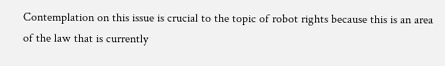Contemplation on this issue is crucial to the topic of robot rights because this is an area of the law that is currently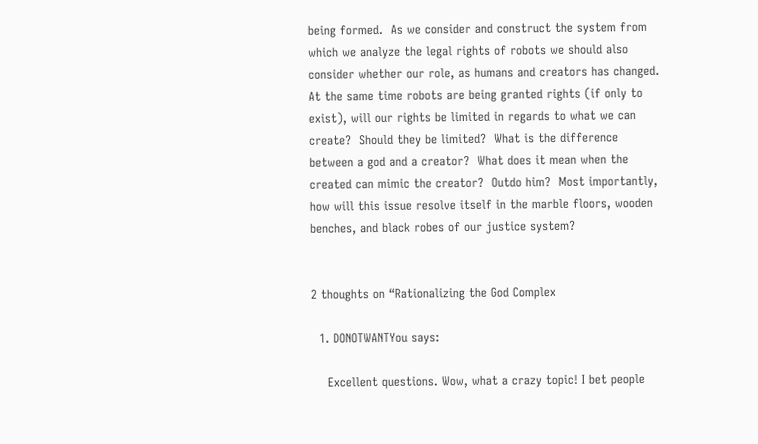being formed.  As we consider and construct the system from which we analyze the legal rights of robots we should also consider whether our role, as humans and creators has changed.  At the same time robots are being granted rights (if only to exist), will our rights be limited in regards to what we can create?  Should they be limited?  What is the difference between a god and a creator?  What does it mean when the created can mimic the creator?  Outdo him?  Most importantly, how will this issue resolve itself in the marble floors, wooden benches, and black robes of our justice system?


2 thoughts on “Rationalizing the God Complex

  1. DONOTWANTYou says:

    Excellent questions. Wow, what a crazy topic! I bet people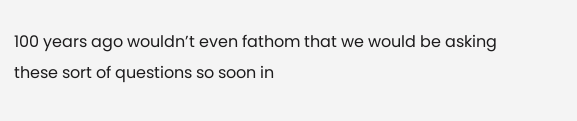100 years ago wouldn’t even fathom that we would be asking these sort of questions so soon in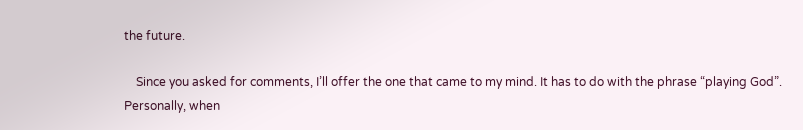the future.

    Since you asked for comments, I’ll offer the one that came to my mind. It has to do with the phrase “playing God”. Personally, when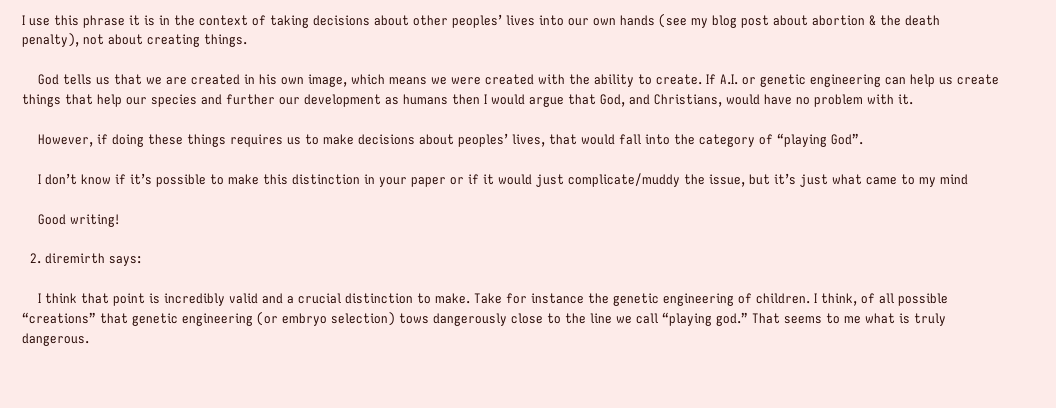I use this phrase it is in the context of taking decisions about other peoples’ lives into our own hands (see my blog post about abortion & the death penalty), not about creating things.

    God tells us that we are created in his own image, which means we were created with the ability to create. If A.I. or genetic engineering can help us create things that help our species and further our development as humans then I would argue that God, and Christians, would have no problem with it.

    However, if doing these things requires us to make decisions about peoples’ lives, that would fall into the category of “playing God”.

    I don’t know if it’s possible to make this distinction in your paper or if it would just complicate/muddy the issue, but it’s just what came to my mind

    Good writing!

  2. diremirth says:

    I think that point is incredibly valid and a crucial distinction to make. Take for instance the genetic engineering of children. I think, of all possible “creations” that genetic engineering (or embryo selection) tows dangerously close to the line we call “playing god.” That seems to me what is truly dangerous.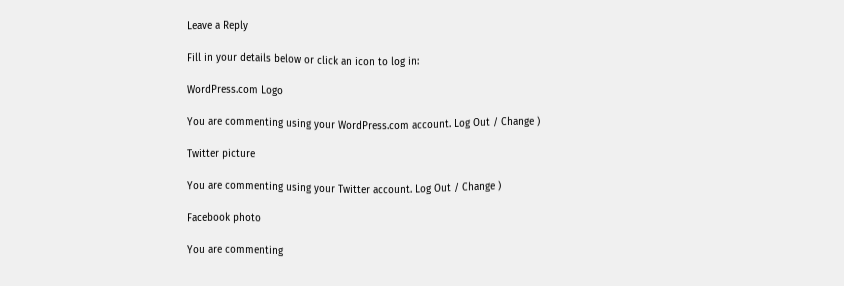Leave a Reply

Fill in your details below or click an icon to log in:

WordPress.com Logo

You are commenting using your WordPress.com account. Log Out / Change )

Twitter picture

You are commenting using your Twitter account. Log Out / Change )

Facebook photo

You are commenting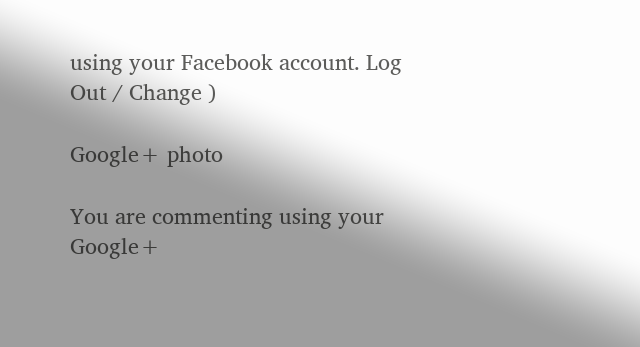using your Facebook account. Log Out / Change )

Google+ photo

You are commenting using your Google+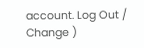account. Log Out / Change )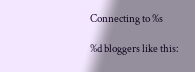Connecting to %s

%d bloggers like this: